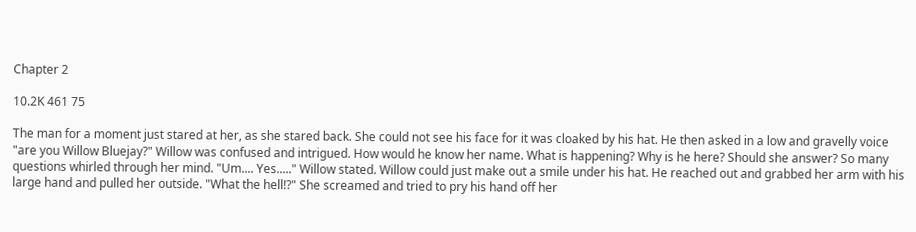Chapter 2

10.2K 461 75

The man for a moment just stared at her, as she stared back. She could not see his face for it was cloaked by his hat. He then asked in a low and gravelly voice "are you Willow Bluejay?" Willow was confused and intrigued. How would he know her name. What is happening? Why is he here? Should she answer? So many questions whirled through her mind. "Um.... Yes....." Willow stated. Willow could just make out a smile under his hat. He reached out and grabbed her arm with his large hand and pulled her outside. "What the hell!?" She screamed and tried to pry his hand off her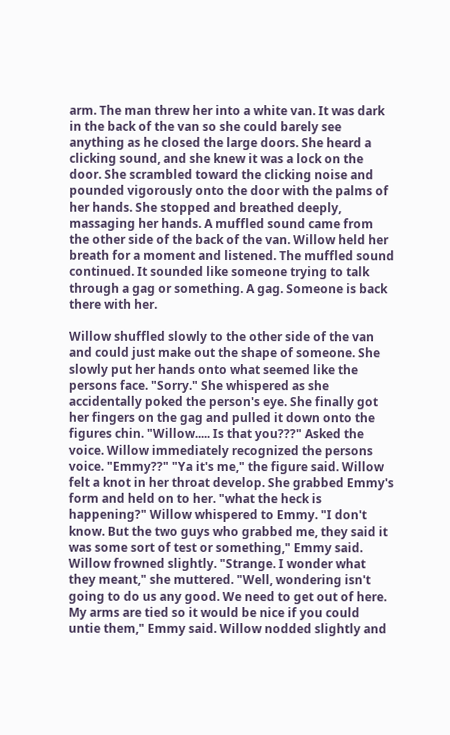arm. The man threw her into a white van. It was dark in the back of the van so she could barely see anything as he closed the large doors. She heard a clicking sound, and she knew it was a lock on the door. She scrambled toward the clicking noise and pounded vigorously onto the door with the palms of her hands. She stopped and breathed deeply, massaging her hands. A muffled sound came from the other side of the back of the van. Willow held her breath for a moment and listened. The muffled sound continued. It sounded like someone trying to talk through a gag or something. A gag. Someone is back there with her.

Willow shuffled slowly to the other side of the van and could just make out the shape of someone. She slowly put her hands onto what seemed like the persons face. "Sorry." She whispered as she accidentally poked the person's eye. She finally got her fingers on the gag and pulled it down onto the figures chin. "Willow..... Is that you???" Asked the voice. Willow immediately recognized the persons voice. "Emmy??" "Ya it's me," the figure said. Willow felt a knot in her throat develop. She grabbed Emmy's form and held on to her. "what the heck is happening?" Willow whispered to Emmy. "I don't know. But the two guys who grabbed me, they said it was some sort of test or something," Emmy said. Willow frowned slightly. "Strange. I wonder what they meant," she muttered. "Well, wondering isn't going to do us any good. We need to get out of here. My arms are tied so it would be nice if you could untie them," Emmy said. Willow nodded slightly and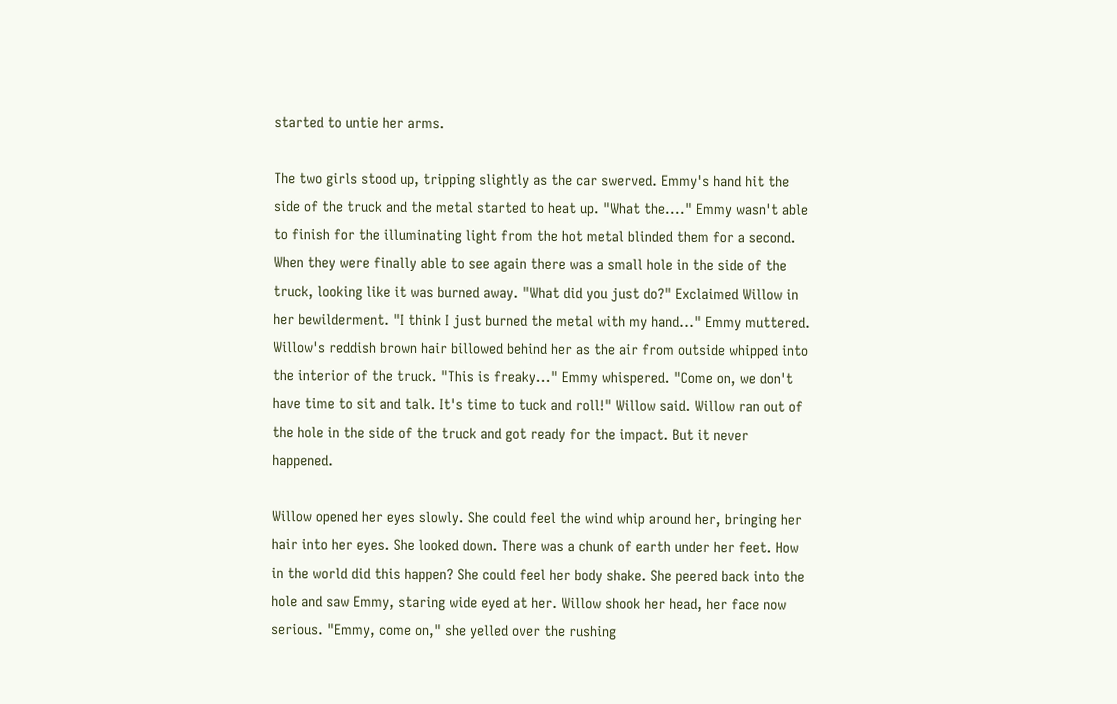started to untie her arms.

The two girls stood up, tripping slightly as the car swerved. Emmy's hand hit the side of the truck and the metal started to heat up. "What the...." Emmy wasn't able to finish for the illuminating light from the hot metal blinded them for a second. When they were finally able to see again there was a small hole in the side of the truck, looking like it was burned away. "What did you just do?" Exclaimed Willow in her bewilderment. "I think I just burned the metal with my hand..." Emmy muttered. Willow's reddish brown hair billowed behind her as the air from outside whipped into the interior of the truck. "This is freaky..." Emmy whispered. "Come on, we don't have time to sit and talk. It's time to tuck and roll!" Willow said. Willow ran out of the hole in the side of the truck and got ready for the impact. But it never happened.

Willow opened her eyes slowly. She could feel the wind whip around her, bringing her hair into her eyes. She looked down. There was a chunk of earth under her feet. How in the world did this happen? She could feel her body shake. She peered back into the hole and saw Emmy, staring wide eyed at her. Willow shook her head, her face now serious. "Emmy, come on," she yelled over the rushing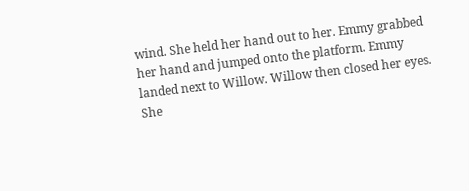wind. She held her hand out to her. Emmy grabbed her hand and jumped onto the platform. Emmy landed next to Willow. Willow then closed her eyes. She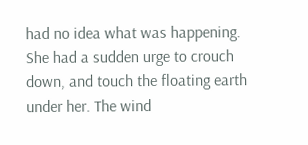had no idea what was happening. She had a sudden urge to crouch down, and touch the floating earth under her. The wind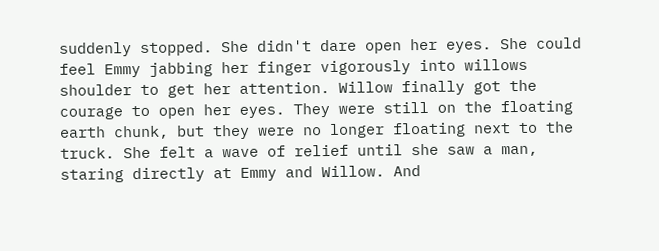suddenly stopped. She didn't dare open her eyes. She could feel Emmy jabbing her finger vigorously into willows shoulder to get her attention. Willow finally got the courage to open her eyes. They were still on the floating earth chunk, but they were no longer floating next to the truck. She felt a wave of relief until she saw a man, staring directly at Emmy and Willow. And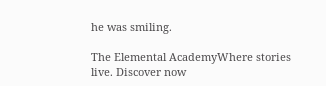he was smiling.

The Elemental AcademyWhere stories live. Discover now